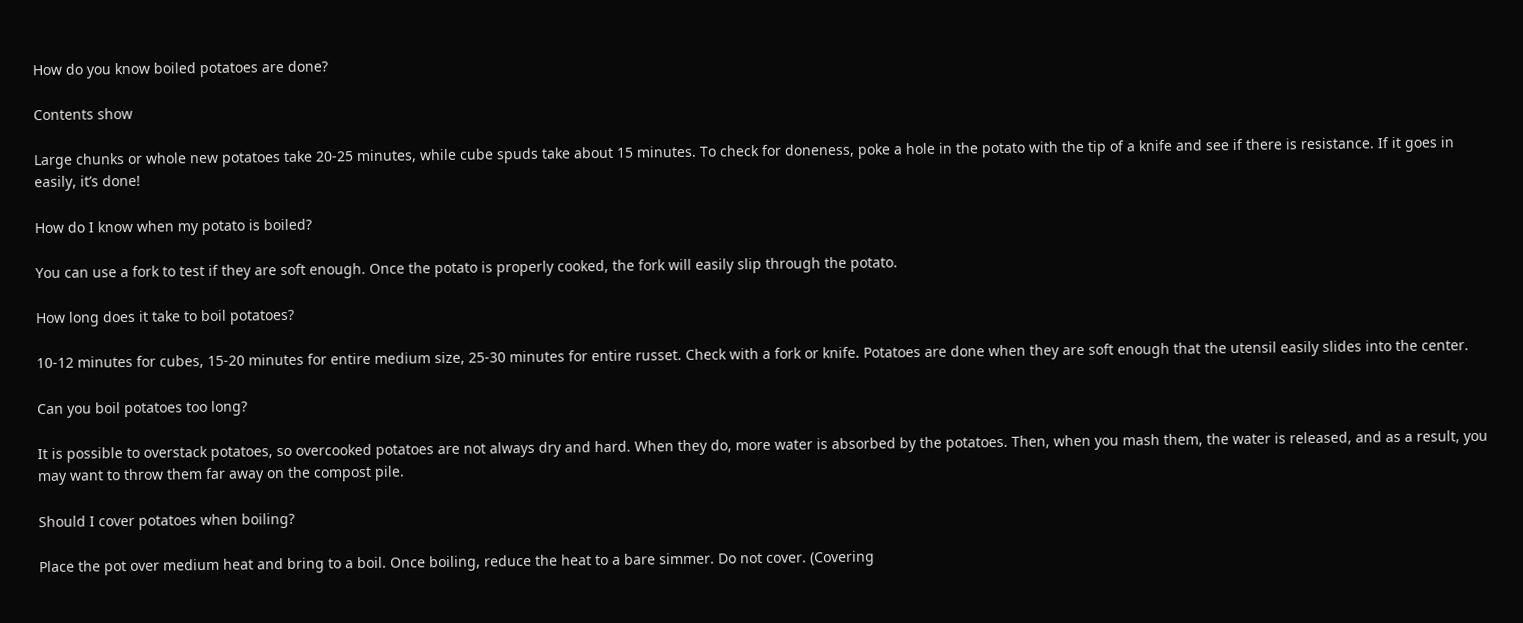How do you know boiled potatoes are done?

Contents show

Large chunks or whole new potatoes take 20-25 minutes, while cube spuds take about 15 minutes. To check for doneness, poke a hole in the potato with the tip of a knife and see if there is resistance. If it goes in easily, it’s done!

How do I know when my potato is boiled?

You can use a fork to test if they are soft enough. Once the potato is properly cooked, the fork will easily slip through the potato.

How long does it take to boil potatoes?

10-12 minutes for cubes, 15-20 minutes for entire medium size, 25-30 minutes for entire russet. Check with a fork or knife. Potatoes are done when they are soft enough that the utensil easily slides into the center.

Can you boil potatoes too long?

It is possible to overstack potatoes, so overcooked potatoes are not always dry and hard. When they do, more water is absorbed by the potatoes. Then, when you mash them, the water is released, and as a result, you may want to throw them far away on the compost pile.

Should I cover potatoes when boiling?

Place the pot over medium heat and bring to a boil. Once boiling, reduce the heat to a bare simmer. Do not cover. (Covering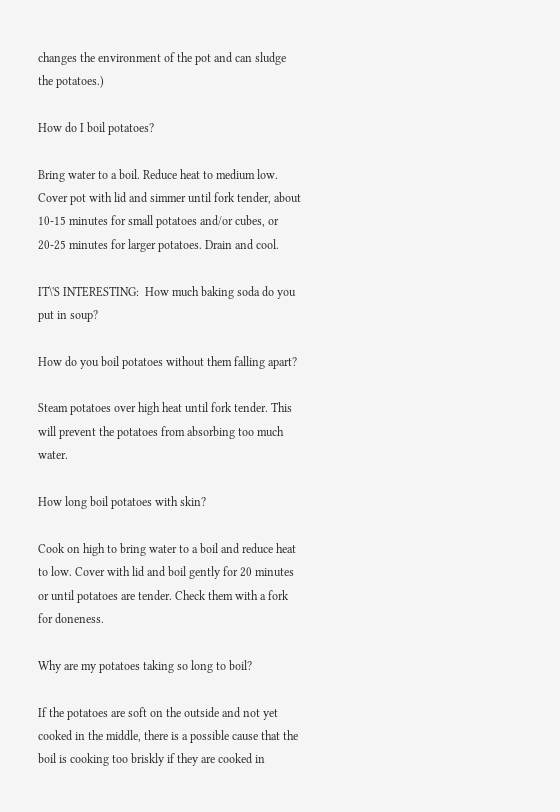changes the environment of the pot and can sludge the potatoes.)

How do I boil potatoes?

Bring water to a boil. Reduce heat to medium low. Cover pot with lid and simmer until fork tender, about 10-15 minutes for small potatoes and/or cubes, or 20-25 minutes for larger potatoes. Drain and cool.

IT\'S INTERESTING:  How much baking soda do you put in soup?

How do you boil potatoes without them falling apart?

Steam potatoes over high heat until fork tender. This will prevent the potatoes from absorbing too much water.

How long boil potatoes with skin?

Cook on high to bring water to a boil and reduce heat to low. Cover with lid and boil gently for 20 minutes or until potatoes are tender. Check them with a fork for doneness.

Why are my potatoes taking so long to boil?

If the potatoes are soft on the outside and not yet cooked in the middle, there is a possible cause that the boil is cooking too briskly if they are cooked in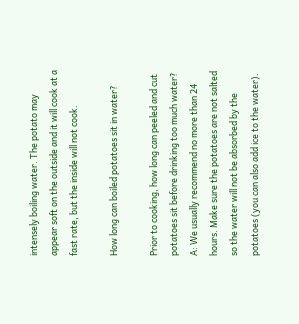intensely boiling water. The potato may appear soft on the outside and it will cook at a fast rate, but the inside will not cook.

How long can boiled potatoes sit in water?

Prior to cooking, how long can peeled and cut potatoes sit before drinking too much water? A: We usually recommend no more than 24 hours. Make sure the potatoes are not salted so the water will not be absorbed by the potatoes (you can also add ice to the water).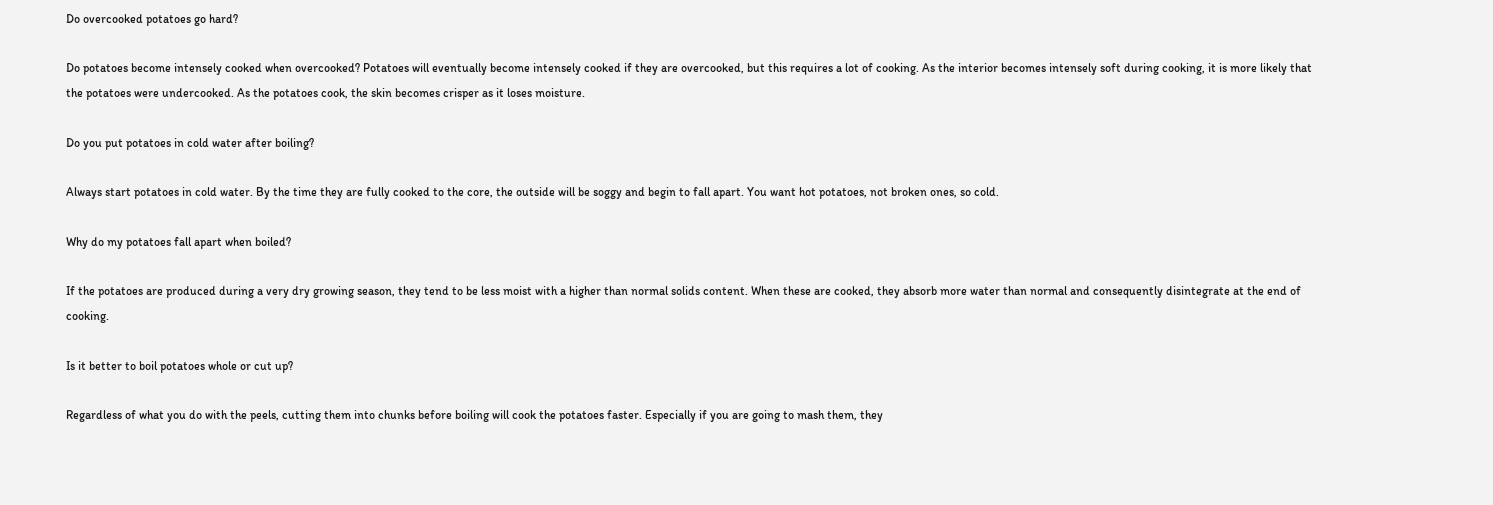Do overcooked potatoes go hard?

Do potatoes become intensely cooked when overcooked? Potatoes will eventually become intensely cooked if they are overcooked, but this requires a lot of cooking. As the interior becomes intensely soft during cooking, it is more likely that the potatoes were undercooked. As the potatoes cook, the skin becomes crisper as it loses moisture.

Do you put potatoes in cold water after boiling?

Always start potatoes in cold water. By the time they are fully cooked to the core, the outside will be soggy and begin to fall apart. You want hot potatoes, not broken ones, so cold.

Why do my potatoes fall apart when boiled?

If the potatoes are produced during a very dry growing season, they tend to be less moist with a higher than normal solids content. When these are cooked, they absorb more water than normal and consequently disintegrate at the end of cooking.

Is it better to boil potatoes whole or cut up?

Regardless of what you do with the peels, cutting them into chunks before boiling will cook the potatoes faster. Especially if you are going to mash them, they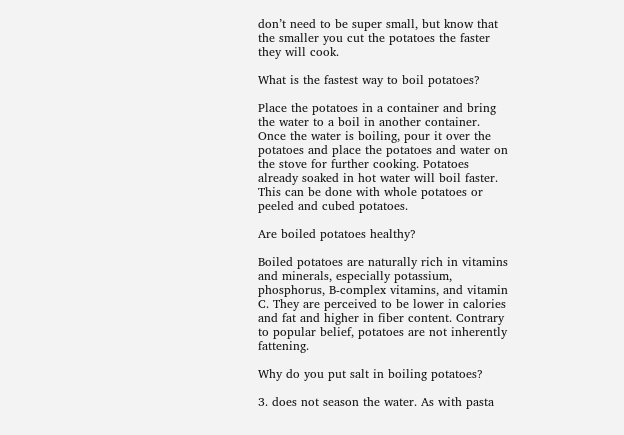don’t need to be super small, but know that the smaller you cut the potatoes the faster they will cook.

What is the fastest way to boil potatoes?

Place the potatoes in a container and bring the water to a boil in another container. Once the water is boiling, pour it over the potatoes and place the potatoes and water on the stove for further cooking. Potatoes already soaked in hot water will boil faster. This can be done with whole potatoes or peeled and cubed potatoes.

Are boiled potatoes healthy?

Boiled potatoes are naturally rich in vitamins and minerals, especially potassium, phosphorus, B-complex vitamins, and vitamin C. They are perceived to be lower in calories and fat and higher in fiber content. Contrary to popular belief, potatoes are not inherently fattening.

Why do you put salt in boiling potatoes?

3. does not season the water. As with pasta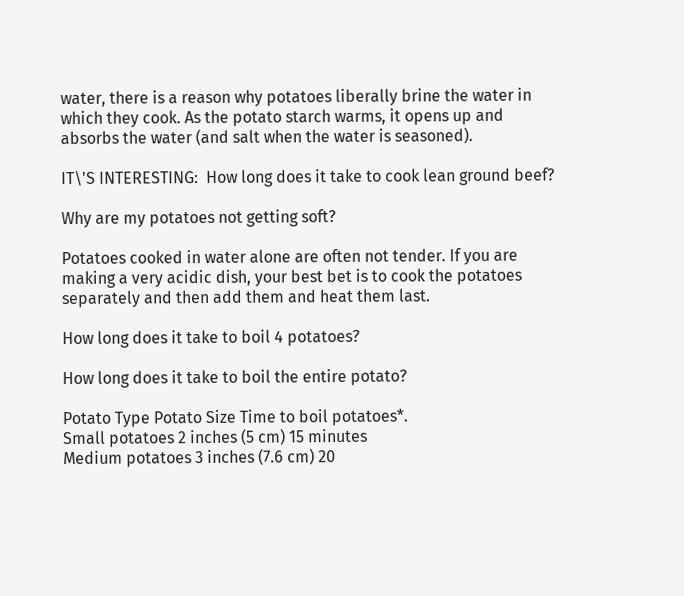water, there is a reason why potatoes liberally brine the water in which they cook. As the potato starch warms, it opens up and absorbs the water (and salt when the water is seasoned).

IT\'S INTERESTING:  How long does it take to cook lean ground beef?

Why are my potatoes not getting soft?

Potatoes cooked in water alone are often not tender. If you are making a very acidic dish, your best bet is to cook the potatoes separately and then add them and heat them last.

How long does it take to boil 4 potatoes?

How long does it take to boil the entire potato?

Potato Type Potato Size Time to boil potatoes*.
Small potatoes 2 inches (5 cm) 15 minutes
Medium potatoes 3 inches (7.6 cm) 20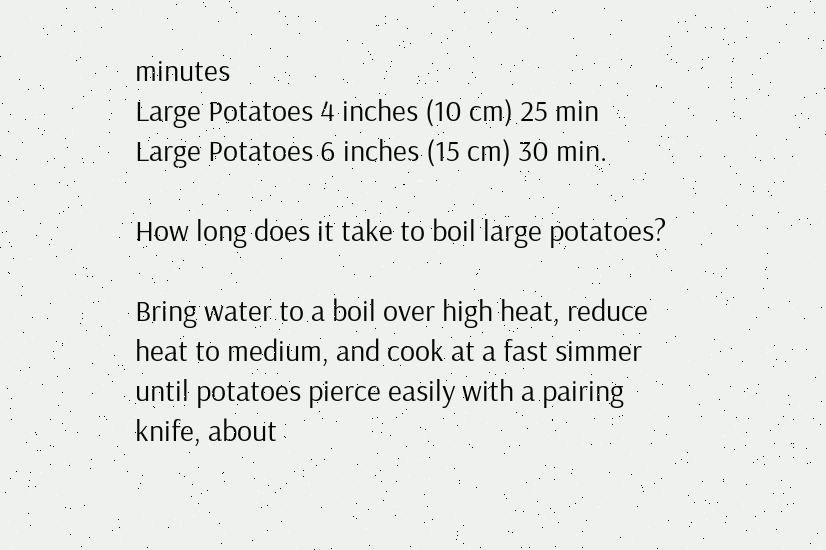minutes
Large Potatoes 4 inches (10 cm) 25 min
Large Potatoes 6 inches (15 cm) 30 min.

How long does it take to boil large potatoes?

Bring water to a boil over high heat, reduce heat to medium, and cook at a fast simmer until potatoes pierce easily with a pairing knife, about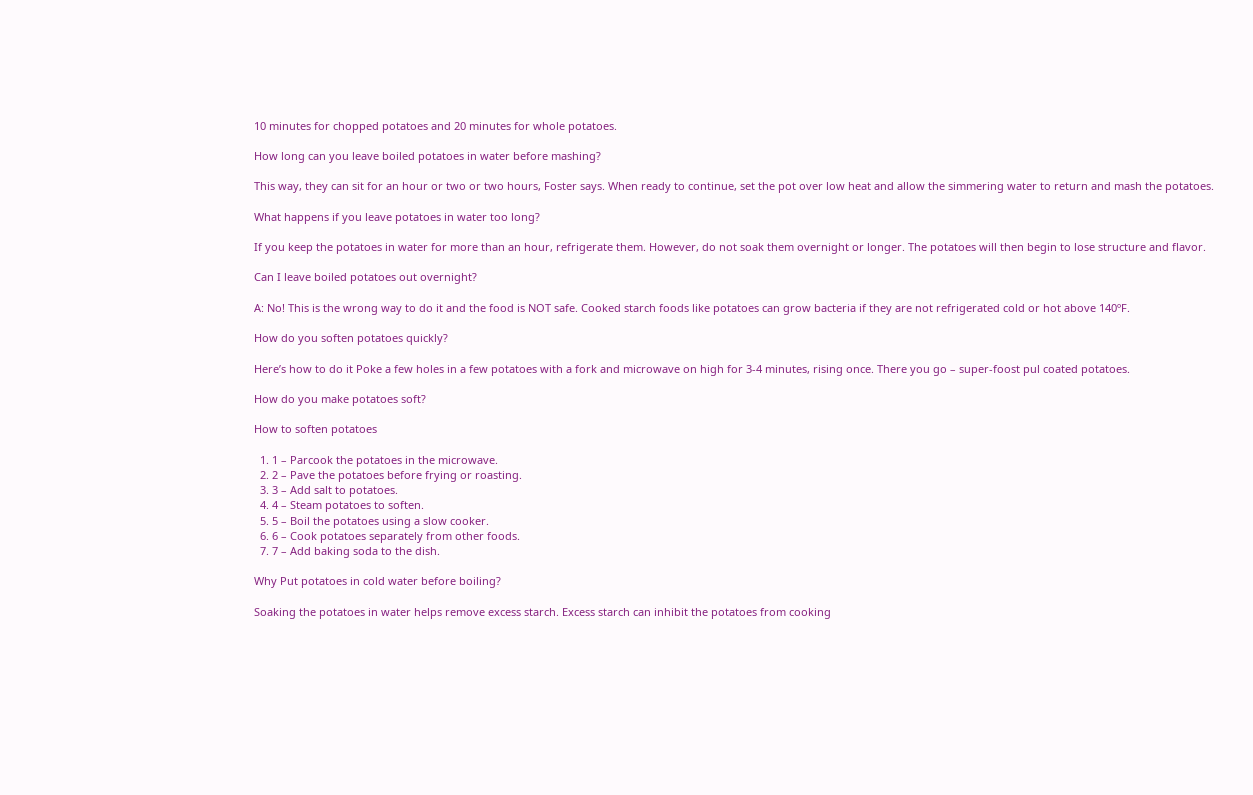10 minutes for chopped potatoes and 20 minutes for whole potatoes.

How long can you leave boiled potatoes in water before mashing?

This way, they can sit for an hour or two or two hours, Foster says. When ready to continue, set the pot over low heat and allow the simmering water to return and mash the potatoes.

What happens if you leave potatoes in water too long?

If you keep the potatoes in water for more than an hour, refrigerate them. However, do not soak them overnight or longer. The potatoes will then begin to lose structure and flavor.

Can I leave boiled potatoes out overnight?

A: No! This is the wrong way to do it and the food is NOT safe. Cooked starch foods like potatoes can grow bacteria if they are not refrigerated cold or hot above 140ºF.

How do you soften potatoes quickly?

Here’s how to do it Poke a few holes in a few potatoes with a fork and microwave on high for 3-4 minutes, rising once. There you go – super-foost pul coated potatoes.

How do you make potatoes soft?

How to soften potatoes

  1. 1 – Parcook the potatoes in the microwave.
  2. 2 – Pave the potatoes before frying or roasting.
  3. 3 – Add salt to potatoes.
  4. 4 – Steam potatoes to soften.
  5. 5 – Boil the potatoes using a slow cooker.
  6. 6 – Cook potatoes separately from other foods.
  7. 7 – Add baking soda to the dish.

Why Put potatoes in cold water before boiling?

Soaking the potatoes in water helps remove excess starch. Excess starch can inhibit the potatoes from cooking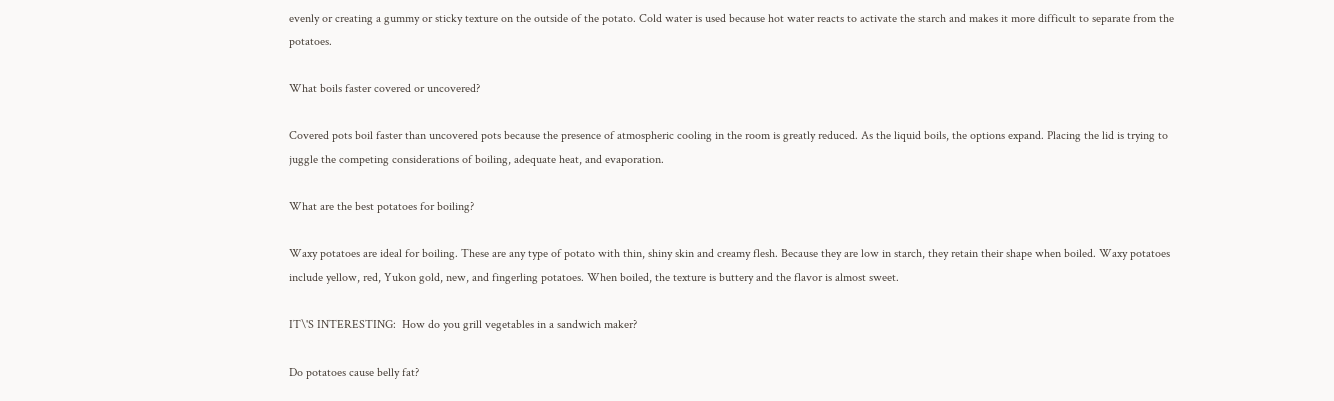evenly or creating a gummy or sticky texture on the outside of the potato. Cold water is used because hot water reacts to activate the starch and makes it more difficult to separate from the potatoes.

What boils faster covered or uncovered?

Covered pots boil faster than uncovered pots because the presence of atmospheric cooling in the room is greatly reduced. As the liquid boils, the options expand. Placing the lid is trying to juggle the competing considerations of boiling, adequate heat, and evaporation.

What are the best potatoes for boiling?

Waxy potatoes are ideal for boiling. These are any type of potato with thin, shiny skin and creamy flesh. Because they are low in starch, they retain their shape when boiled. Waxy potatoes include yellow, red, Yukon gold, new, and fingerling potatoes. When boiled, the texture is buttery and the flavor is almost sweet.

IT\'S INTERESTING:  How do you grill vegetables in a sandwich maker?

Do potatoes cause belly fat?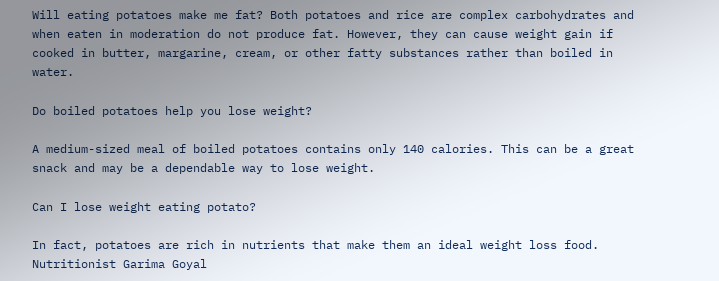Will eating potatoes make me fat? Both potatoes and rice are complex carbohydrates and when eaten in moderation do not produce fat. However, they can cause weight gain if cooked in butter, margarine, cream, or other fatty substances rather than boiled in water.

Do boiled potatoes help you lose weight?

A medium-sized meal of boiled potatoes contains only 140 calories. This can be a great snack and may be a dependable way to lose weight.

Can I lose weight eating potato?

In fact, potatoes are rich in nutrients that make them an ideal weight loss food. Nutritionist Garima Goyal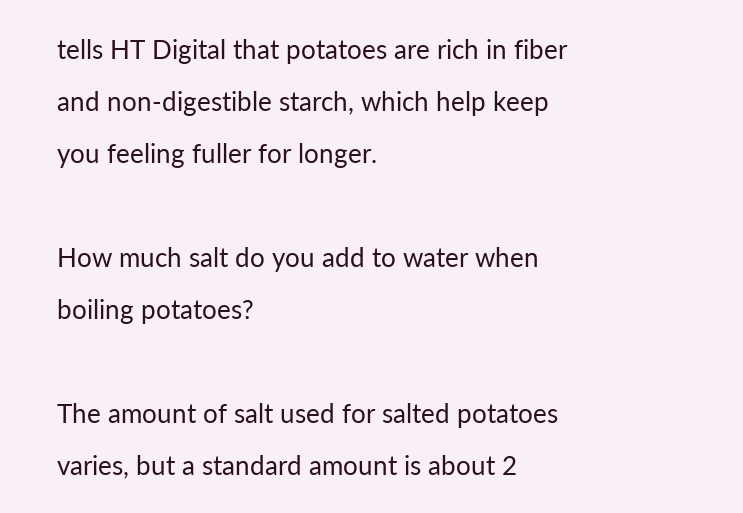tells HT Digital that potatoes are rich in fiber and non-digestible starch, which help keep you feeling fuller for longer.

How much salt do you add to water when boiling potatoes?

The amount of salt used for salted potatoes varies, but a standard amount is about 2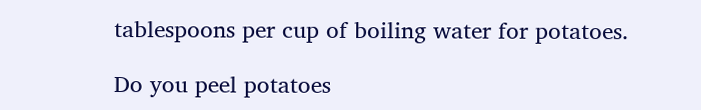tablespoons per cup of boiling water for potatoes.

Do you peel potatoes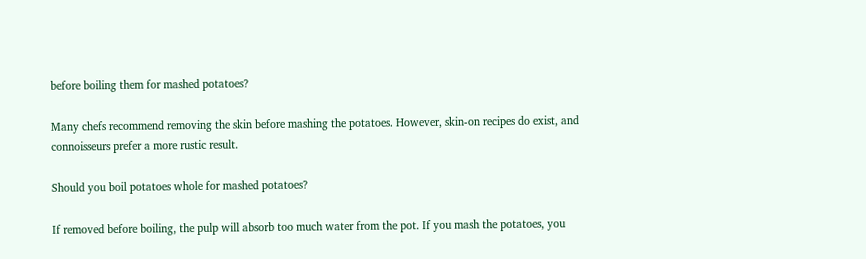before boiling them for mashed potatoes?

Many chefs recommend removing the skin before mashing the potatoes. However, skin-on recipes do exist, and connoisseurs prefer a more rustic result.

Should you boil potatoes whole for mashed potatoes?

If removed before boiling, the pulp will absorb too much water from the pot. If you mash the potatoes, you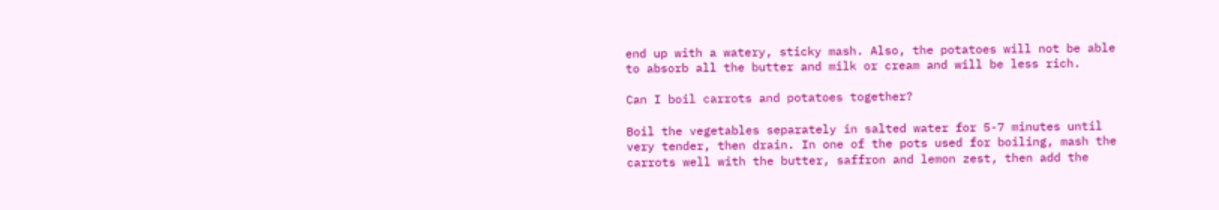end up with a watery, sticky mash. Also, the potatoes will not be able to absorb all the butter and milk or cream and will be less rich.

Can I boil carrots and potatoes together?

Boil the vegetables separately in salted water for 5-7 minutes until very tender, then drain. In one of the pots used for boiling, mash the carrots well with the butter, saffron and lemon zest, then add the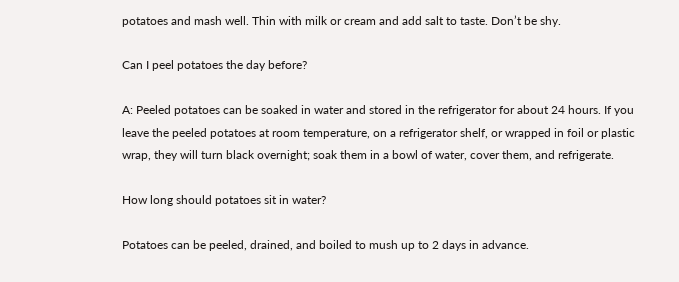potatoes and mash well. Thin with milk or cream and add salt to taste. Don’t be shy.

Can I peel potatoes the day before?

A: Peeled potatoes can be soaked in water and stored in the refrigerator for about 24 hours. If you leave the peeled potatoes at room temperature, on a refrigerator shelf, or wrapped in foil or plastic wrap, they will turn black overnight; soak them in a bowl of water, cover them, and refrigerate.

How long should potatoes sit in water?

Potatoes can be peeled, drained, and boiled to mush up to 2 days in advance.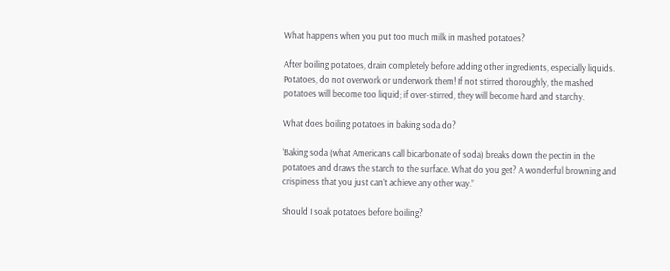What happens when you put too much milk in mashed potatoes?

After boiling potatoes, drain completely before adding other ingredients, especially liquids. Potatoes, do not overwork or underwork them! If not stirred thoroughly, the mashed potatoes will become too liquid; if over-stirred, they will become hard and starchy.

What does boiling potatoes in baking soda do?

‘Baking soda (what Americans call bicarbonate of soda) breaks down the pectin in the potatoes and draws the starch to the surface. What do you get? A wonderful browning and crispiness that you just can’t achieve any other way.”

Should I soak potatoes before boiling?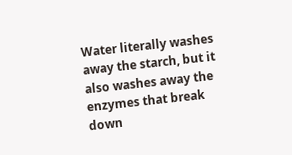Water literally washes away the starch, but it also washes away the enzymes that break down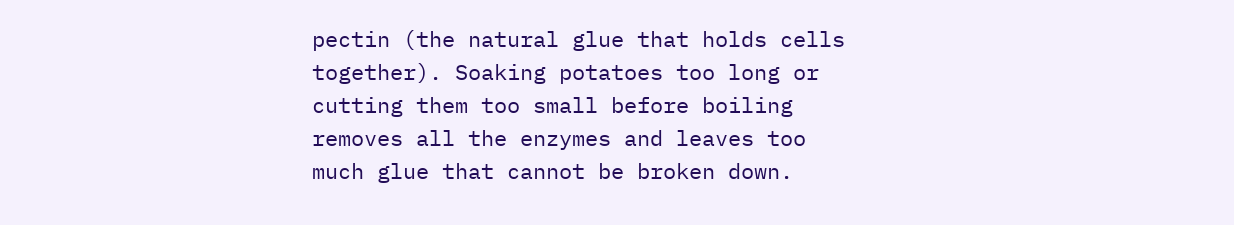pectin (the natural glue that holds cells together). Soaking potatoes too long or cutting them too small before boiling removes all the enzymes and leaves too much glue that cannot be broken down.